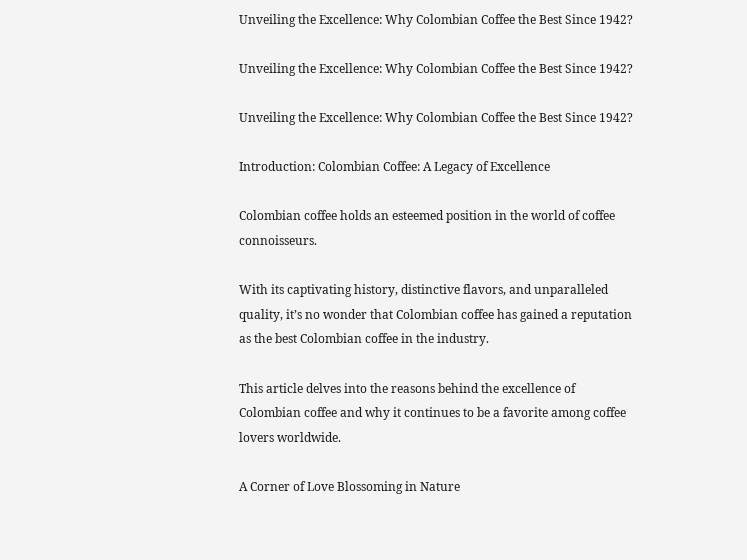Unveiling the Excellence: Why Colombian Coffee the Best Since 1942?

Unveiling the Excellence: Why Colombian Coffee the Best Since 1942?

Unveiling the Excellence: Why Colombian Coffee the Best Since 1942?

Introduction: Colombian Coffee: A Legacy of Excellence

Colombian coffee holds an esteemed position in the world of coffee connoisseurs.

With its captivating history, distinctive flavors, and unparalleled quality, it’s no wonder that Colombian coffee has gained a reputation as the best Colombian coffee in the industry.

This article delves into the reasons behind the excellence of Colombian coffee and why it continues to be a favorite among coffee lovers worldwide.

A Corner of Love Blossoming in Nature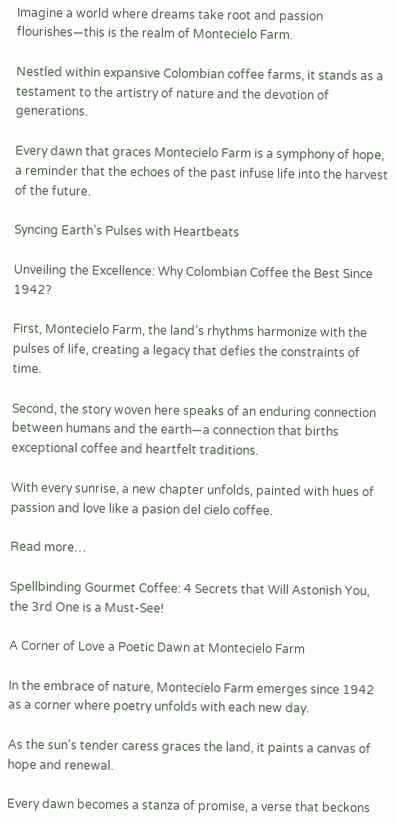Imagine a world where dreams take root and passion flourishes—this is the realm of Montecielo Farm.

Nestled within expansive Colombian coffee farms, it stands as a testament to the artistry of nature and the devotion of generations.

Every dawn that graces Montecielo Farm is a symphony of hope, a reminder that the echoes of the past infuse life into the harvest of the future.

Syncing Earth’s Pulses with Heartbeats

Unveiling the Excellence: Why Colombian Coffee the Best Since 1942?

First, Montecielo Farm, the land’s rhythms harmonize with the pulses of life, creating a legacy that defies the constraints of time.

Second, the story woven here speaks of an enduring connection between humans and the earth—a connection that births exceptional coffee and heartfelt traditions.

With every sunrise, a new chapter unfolds, painted with hues of passion and love like a pasion del cielo coffee.

Read more…

Spellbinding Gourmet Coffee: 4 Secrets that Will Astonish You, the 3rd One is a Must-See!

A Corner of Love a Poetic Dawn at Montecielo Farm

In the embrace of nature, Montecielo Farm emerges since 1942 as a corner where poetry unfolds with each new day.

As the sun’s tender caress graces the land, it paints a canvas of hope and renewal.

Every dawn becomes a stanza of promise, a verse that beckons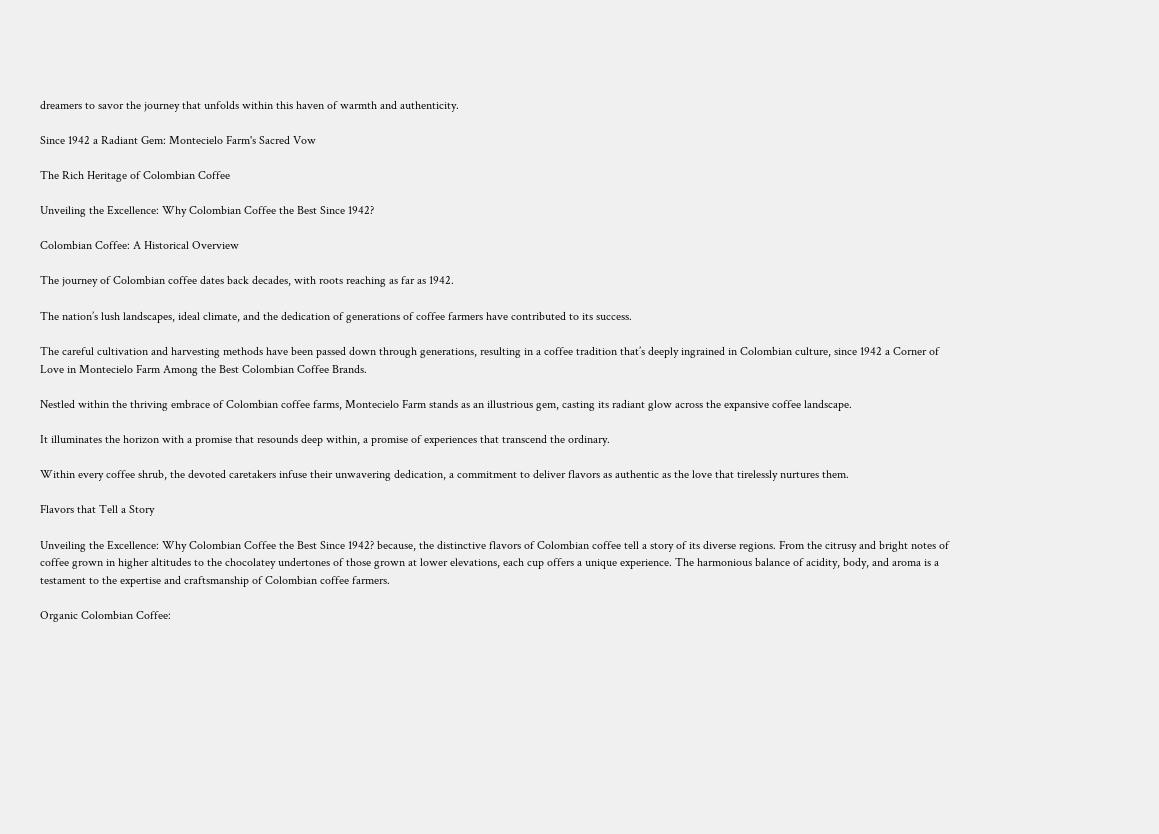dreamers to savor the journey that unfolds within this haven of warmth and authenticity.

Since 1942 a Radiant Gem: Montecielo Farm's Sacred Vow

The Rich Heritage of Colombian Coffee

Unveiling the Excellence: Why Colombian Coffee the Best Since 1942?

Colombian Coffee: A Historical Overview

The journey of Colombian coffee dates back decades, with roots reaching as far as 1942.

The nation’s lush landscapes, ideal climate, and the dedication of generations of coffee farmers have contributed to its success.

The careful cultivation and harvesting methods have been passed down through generations, resulting in a coffee tradition that’s deeply ingrained in Colombian culture, since 1942 a Corner of Love in Montecielo Farm Among the Best Colombian Coffee Brands.

Nestled within the thriving embrace of Colombian coffee farms, Montecielo Farm stands as an illustrious gem, casting its radiant glow across the expansive coffee landscape.

It illuminates the horizon with a promise that resounds deep within, a promise of experiences that transcend the ordinary.

Within every coffee shrub, the devoted caretakers infuse their unwavering dedication, a commitment to deliver flavors as authentic as the love that tirelessly nurtures them.

Flavors that Tell a Story

Unveiling the Excellence: Why Colombian Coffee the Best Since 1942? because, the distinctive flavors of Colombian coffee tell a story of its diverse regions. From the citrusy and bright notes of coffee grown in higher altitudes to the chocolatey undertones of those grown at lower elevations, each cup offers a unique experience. The harmonious balance of acidity, body, and aroma is a testament to the expertise and craftsmanship of Colombian coffee farmers.

Organic Colombian Coffee: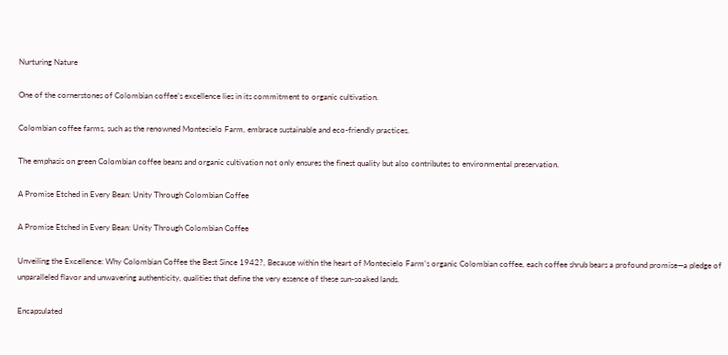Nurturing Nature

One of the cornerstones of Colombian coffee’s excellence lies in its commitment to organic cultivation.

Colombian coffee farms, such as the renowned Montecielo Farm, embrace sustainable and eco-friendly practices.

The emphasis on green Colombian coffee beans and organic cultivation not only ensures the finest quality but also contributes to environmental preservation.

A Promise Etched in Every Bean: Unity Through Colombian Coffee

A Promise Etched in Every Bean: Unity Through Colombian Coffee

Unveiling the Excellence: Why Colombian Coffee the Best Since 1942?, Because within the heart of Montecielo Farm’s organic Colombian coffee, each coffee shrub bears a profound promise—a pledge of unparalleled flavor and unwavering authenticity, qualities that define the very essence of these sun-soaked lands.

Encapsulated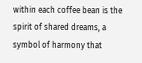within each coffee bean is the spirit of shared dreams, a symbol of harmony that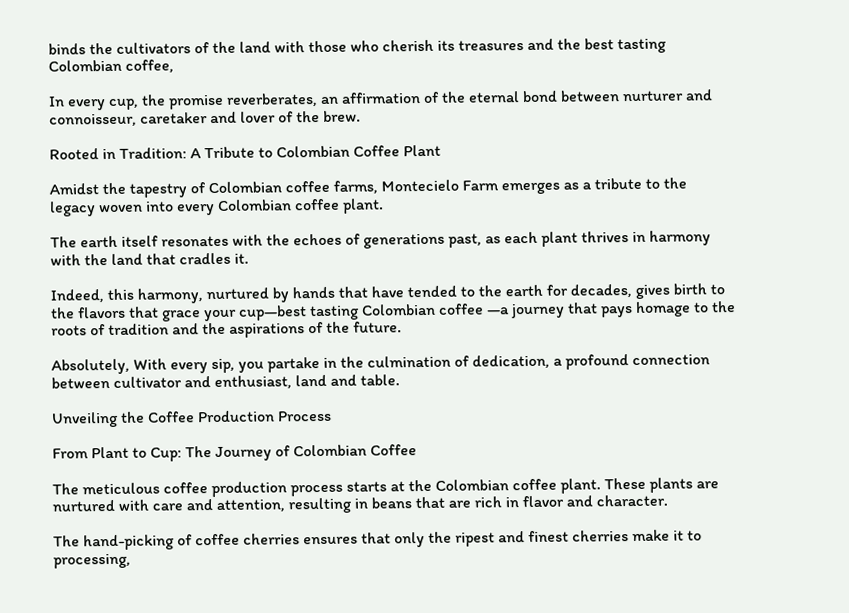binds the cultivators of the land with those who cherish its treasures and the best tasting Colombian coffee,

In every cup, the promise reverberates, an affirmation of the eternal bond between nurturer and connoisseur, caretaker and lover of the brew.

Rooted in Tradition: A Tribute to Colombian Coffee Plant

Amidst the tapestry of Colombian coffee farms, Montecielo Farm emerges as a tribute to the legacy woven into every Colombian coffee plant.

The earth itself resonates with the echoes of generations past, as each plant thrives in harmony with the land that cradles it.

Indeed, this harmony, nurtured by hands that have tended to the earth for decades, gives birth to the flavors that grace your cup—best tasting Colombian coffee —a journey that pays homage to the roots of tradition and the aspirations of the future.

Absolutely, With every sip, you partake in the culmination of dedication, a profound connection between cultivator and enthusiast, land and table.

Unveiling the Coffee Production Process

From Plant to Cup: The Journey of Colombian Coffee

The meticulous coffee production process starts at the Colombian coffee plant. These plants are nurtured with care and attention, resulting in beans that are rich in flavor and character.

The hand-picking of coffee cherries ensures that only the ripest and finest cherries make it to processing,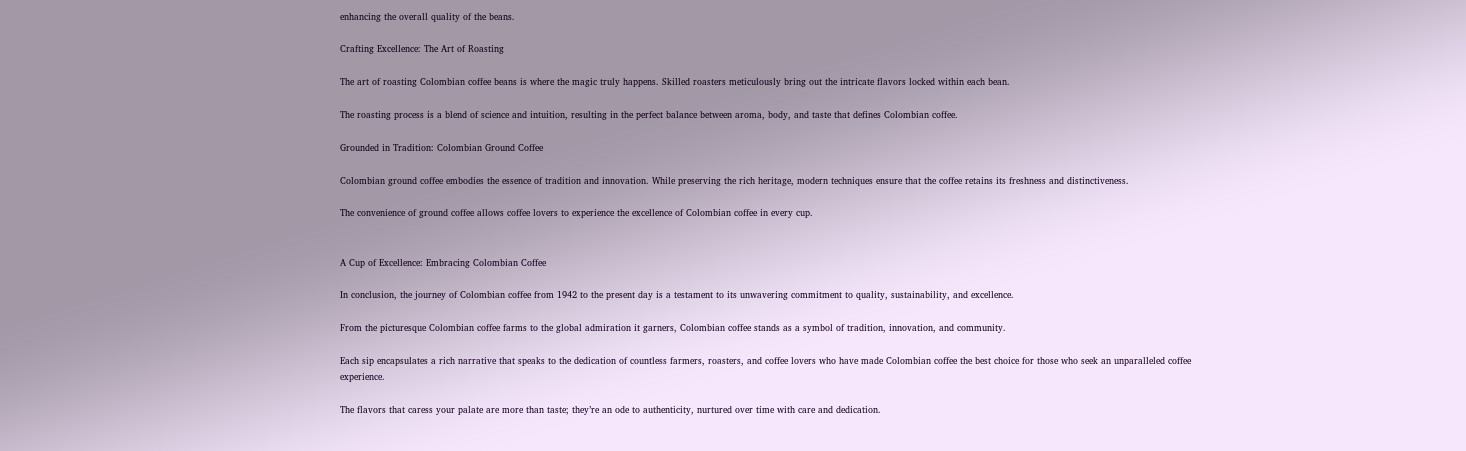enhancing the overall quality of the beans.

Crafting Excellence: The Art of Roasting

The art of roasting Colombian coffee beans is where the magic truly happens. Skilled roasters meticulously bring out the intricate flavors locked within each bean.

The roasting process is a blend of science and intuition, resulting in the perfect balance between aroma, body, and taste that defines Colombian coffee.

Grounded in Tradition: Colombian Ground Coffee

Colombian ground coffee embodies the essence of tradition and innovation. While preserving the rich heritage, modern techniques ensure that the coffee retains its freshness and distinctiveness.

The convenience of ground coffee allows coffee lovers to experience the excellence of Colombian coffee in every cup.


A Cup of Excellence: Embracing Colombian Coffee

In conclusion, the journey of Colombian coffee from 1942 to the present day is a testament to its unwavering commitment to quality, sustainability, and excellence.

From the picturesque Colombian coffee farms to the global admiration it garners, Colombian coffee stands as a symbol of tradition, innovation, and community.

Each sip encapsulates a rich narrative that speaks to the dedication of countless farmers, roasters, and coffee lovers who have made Colombian coffee the best choice for those who seek an unparalleled coffee experience.

The flavors that caress your palate are more than taste; they’re an ode to authenticity, nurtured over time with care and dedication.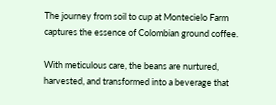The journey from soil to cup at Montecielo Farm captures the essence of Colombian ground coffee.

With meticulous care, the beans are nurtured, harvested, and transformed into a beverage that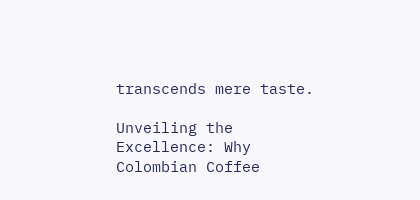transcends mere taste.

Unveiling the Excellence: Why Colombian Coffee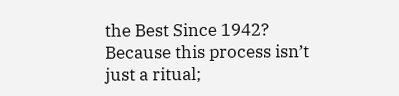the Best Since 1942? Because this process isn’t just a ritual;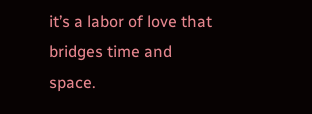it’s a labor of love that bridges time and space.